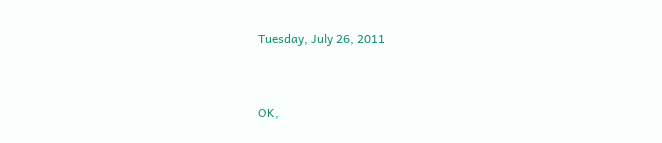Tuesday, July 26, 2011


OK,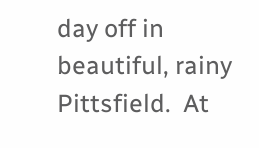day off in beautiful, rainy Pittsfield.  At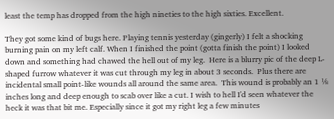least the temp has dropped from the high nineties to the high sixties. Excellent.

They got some kind of bugs here. Playing tennis yesterday (gingerly) I felt a shocking burning pain on my left calf. When I finished the point (gotta finish the point) I looked down and something had chawed the hell out of my leg.  Here is a blurry pic of the deep L-shaped furrow whatever it was cut through my leg in about 3 seconds.  Plus there are incidental small point-like wounds all around the same area.  This wound is probably an 1 ⅛ inches long and deep enough to scab over like a cut. I wish to hell I'd seen whatever the heck it was that bit me. Especially since it got my right leg a few minutes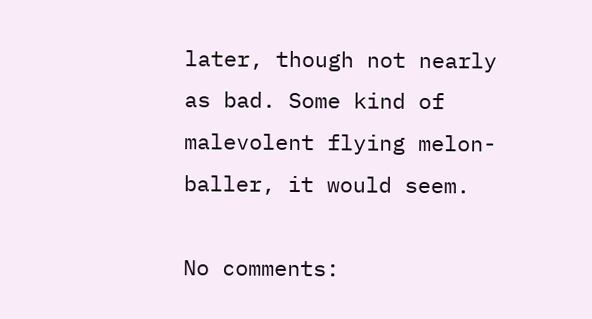later, though not nearly as bad. Some kind of malevolent flying melon-baller, it would seem.

No comments: